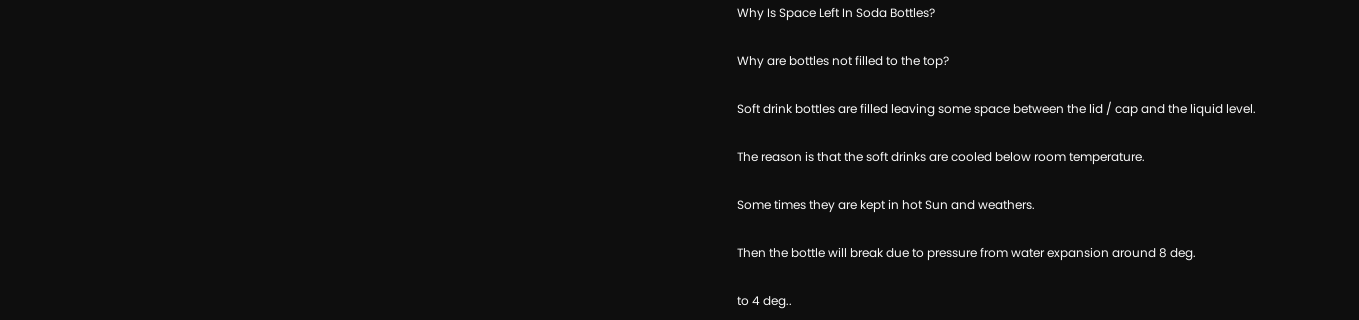Why Is Space Left In Soda Bottles?

Why are bottles not filled to the top?

Soft drink bottles are filled leaving some space between the lid / cap and the liquid level.

The reason is that the soft drinks are cooled below room temperature.

Some times they are kept in hot Sun and weathers.

Then the bottle will break due to pressure from water expansion around 8 deg.

to 4 deg..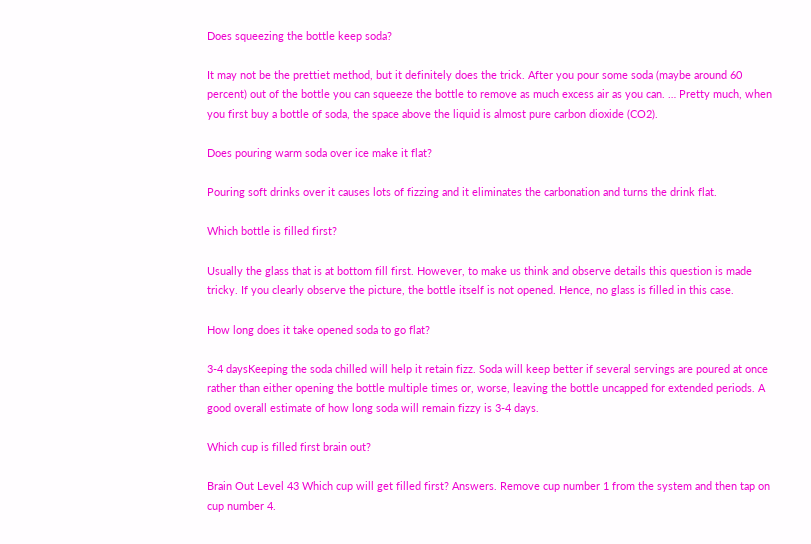Does squeezing the bottle keep soda?

It may not be the prettiet method, but it definitely does the trick. After you pour some soda (maybe around 60 percent) out of the bottle you can squeeze the bottle to remove as much excess air as you can. … Pretty much, when you first buy a bottle of soda, the space above the liquid is almost pure carbon dioxide (CO2).

Does pouring warm soda over ice make it flat?

Pouring soft drinks over it causes lots of fizzing and it eliminates the carbonation and turns the drink flat.

Which bottle is filled first?

Usually the glass that is at bottom fill first. However, to make us think and observe details this question is made tricky. If you clearly observe the picture, the bottle itself is not opened. Hence, no glass is filled in this case.

How long does it take opened soda to go flat?

3-4 daysKeeping the soda chilled will help it retain fizz. Soda will keep better if several servings are poured at once rather than either opening the bottle multiple times or, worse, leaving the bottle uncapped for extended periods. A good overall estimate of how long soda will remain fizzy is 3-4 days.

Which cup is filled first brain out?

Brain Out Level 43 Which cup will get filled first? Answers. Remove cup number 1 from the system and then tap on cup number 4.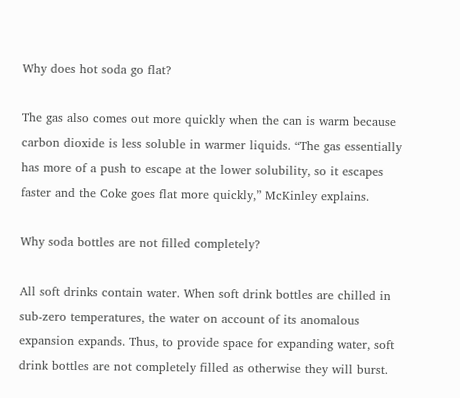Why does hot soda go flat?

The gas also comes out more quickly when the can is warm because carbon dioxide is less soluble in warmer liquids. “The gas essentially has more of a push to escape at the lower solubility, so it escapes faster and the Coke goes flat more quickly,” McKinley explains.

Why soda bottles are not filled completely?

All soft drinks contain water. When soft drink bottles are chilled in sub-zero temperatures, the water on account of its anomalous expansion expands. Thus, to provide space for expanding water, soft drink bottles are not completely filled as otherwise they will burst.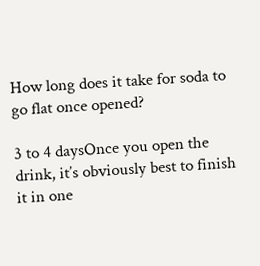How long does it take for soda to go flat once opened?

3 to 4 daysOnce you open the drink, it’s obviously best to finish it in one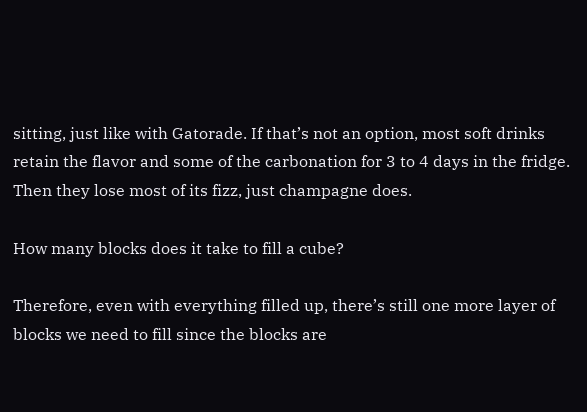sitting, just like with Gatorade. If that’s not an option, most soft drinks retain the flavor and some of the carbonation for 3 to 4 days in the fridge. Then they lose most of its fizz, just champagne does.

How many blocks does it take to fill a cube?

Therefore, even with everything filled up, there’s still one more layer of blocks we need to fill since the blocks are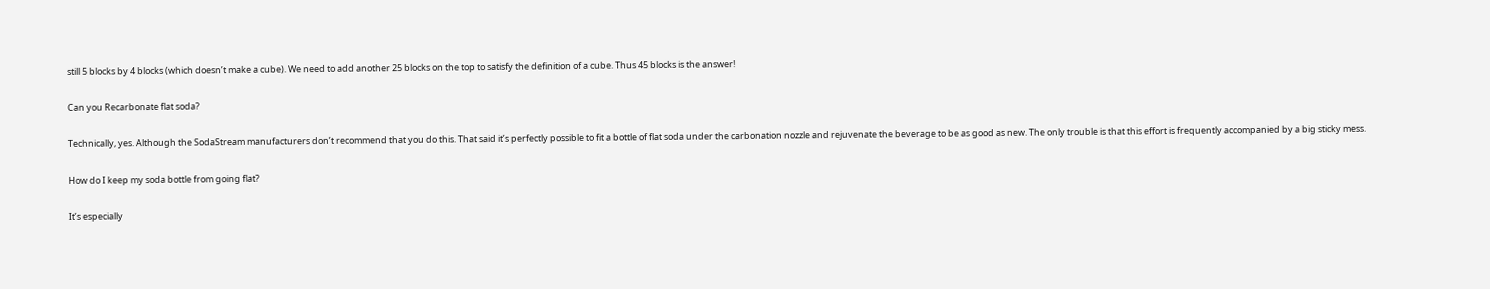still 5 blocks by 4 blocks (which doesn’t make a cube). We need to add another 25 blocks on the top to satisfy the definition of a cube. Thus 45 blocks is the answer!

Can you Recarbonate flat soda?

Technically, yes. Although the SodaStream manufacturers don’t recommend that you do this. That said it’s perfectly possible to fit a bottle of flat soda under the carbonation nozzle and rejuvenate the beverage to be as good as new. The only trouble is that this effort is frequently accompanied by a big sticky mess.

How do I keep my soda bottle from going flat?

It’s especially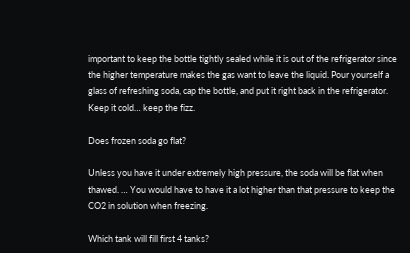important to keep the bottle tightly sealed while it is out of the refrigerator since the higher temperature makes the gas want to leave the liquid. Pour yourself a glass of refreshing soda, cap the bottle, and put it right back in the refrigerator. Keep it cold… keep the fizz.

Does frozen soda go flat?

Unless you have it under extremely high pressure, the soda will be flat when thawed. … You would have to have it a lot higher than that pressure to keep the CO2 in solution when freezing.

Which tank will fill first 4 tanks?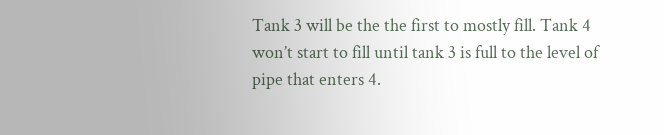Tank 3 will be the the first to mostly fill. Tank 4 won’t start to fill until tank 3 is full to the level of pipe that enters 4.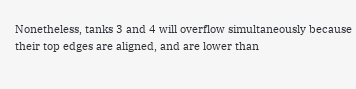Nonetheless, tanks 3 and 4 will overflow simultaneously because their top edges are aligned, and are lower than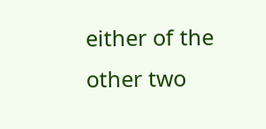either of the other two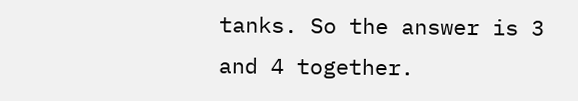tanks. So the answer is 3 and 4 together.